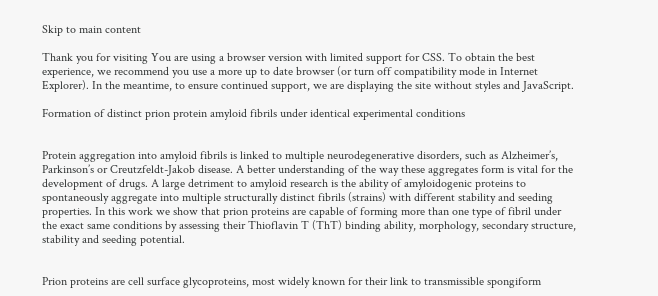Skip to main content

Thank you for visiting You are using a browser version with limited support for CSS. To obtain the best experience, we recommend you use a more up to date browser (or turn off compatibility mode in Internet Explorer). In the meantime, to ensure continued support, we are displaying the site without styles and JavaScript.

Formation of distinct prion protein amyloid fibrils under identical experimental conditions


Protein aggregation into amyloid fibrils is linked to multiple neurodegenerative disorders, such as Alzheimer’s, Parkinson’s or Creutzfeldt-Jakob disease. A better understanding of the way these aggregates form is vital for the development of drugs. A large detriment to amyloid research is the ability of amyloidogenic proteins to spontaneously aggregate into multiple structurally distinct fibrils (strains) with different stability and seeding properties. In this work we show that prion proteins are capable of forming more than one type of fibril under the exact same conditions by assessing their Thioflavin T (ThT) binding ability, morphology, secondary structure, stability and seeding potential.


Prion proteins are cell surface glycoproteins, most widely known for their link to transmissible spongiform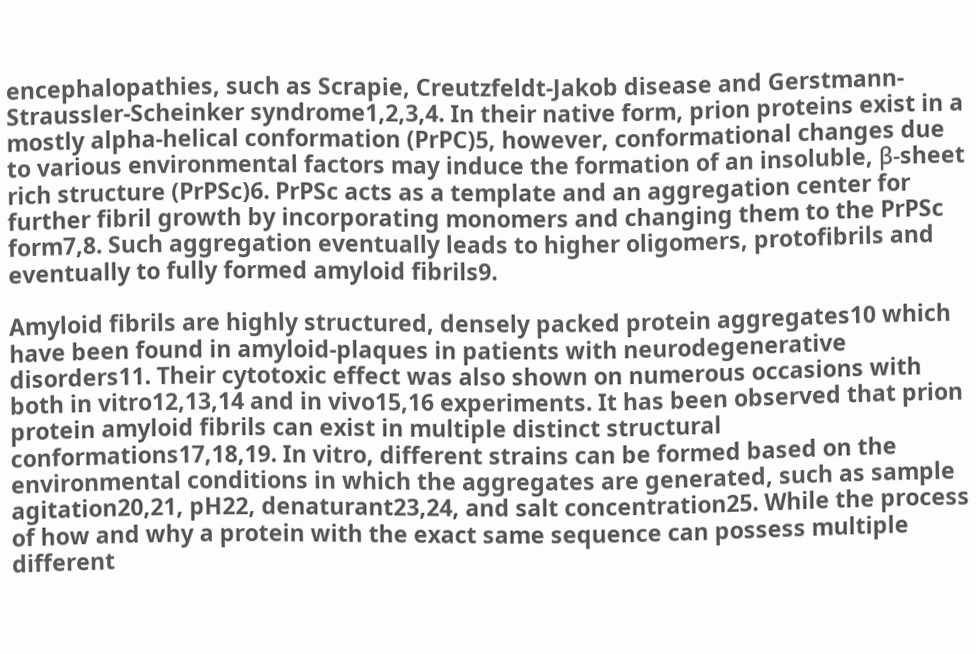encephalopathies, such as Scrapie, Creutzfeldt-Jakob disease and Gerstmann-Straussler-Scheinker syndrome1,2,3,4. In their native form, prion proteins exist in a mostly alpha-helical conformation (PrPC)5, however, conformational changes due to various environmental factors may induce the formation of an insoluble, β-sheet rich structure (PrPSc)6. PrPSc acts as a template and an aggregation center for further fibril growth by incorporating monomers and changing them to the PrPSc form7,8. Such aggregation eventually leads to higher oligomers, protofibrils and eventually to fully formed amyloid fibrils9.

Amyloid fibrils are highly structured, densely packed protein aggregates10 which have been found in amyloid-plaques in patients with neurodegenerative disorders11. Their cytotoxic effect was also shown on numerous occasions with both in vitro12,13,14 and in vivo15,16 experiments. It has been observed that prion protein amyloid fibrils can exist in multiple distinct structural conformations17,18,19. In vitro, different strains can be formed based on the environmental conditions in which the aggregates are generated, such as sample agitation20,21, pH22, denaturant23,24, and salt concentration25. While the process of how and why a protein with the exact same sequence can possess multiple different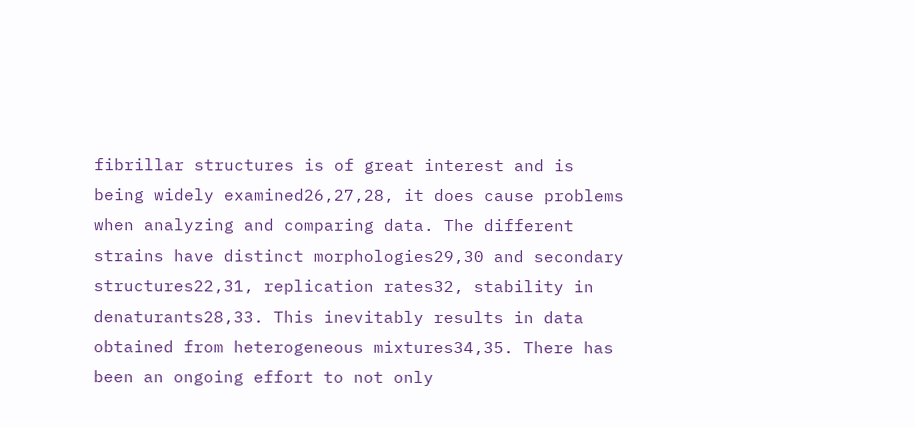fibrillar structures is of great interest and is being widely examined26,27,28, it does cause problems when analyzing and comparing data. The different strains have distinct morphologies29,30 and secondary structures22,31, replication rates32, stability in denaturants28,33. This inevitably results in data obtained from heterogeneous mixtures34,35. There has been an ongoing effort to not only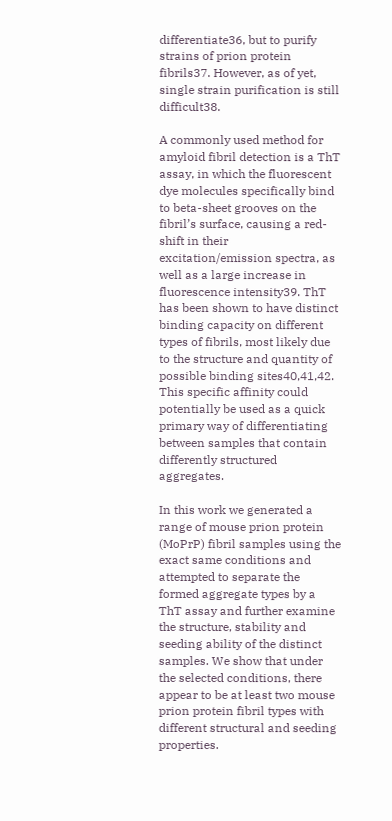differentiate36, but to purify strains of prion protein fibrils37. However, as of yet, single strain purification is still difficult38.

A commonly used method for amyloid fibril detection is a ThT assay, in which the fluorescent dye molecules specifically bind to beta-sheet grooves on the fibril’s surface, causing a red-shift in their excitation/emission spectra, as well as a large increase in fluorescence intensity39. ThT has been shown to have distinct binding capacity on different types of fibrils, most likely due to the structure and quantity of possible binding sites40,41,42. This specific affinity could potentially be used as a quick primary way of differentiating between samples that contain differently structured aggregates.

In this work we generated a range of mouse prion protein (MoPrP) fibril samples using the exact same conditions and attempted to separate the formed aggregate types by a ThT assay and further examine the structure, stability and seeding ability of the distinct samples. We show that under the selected conditions, there appear to be at least two mouse prion protein fibril types with different structural and seeding properties.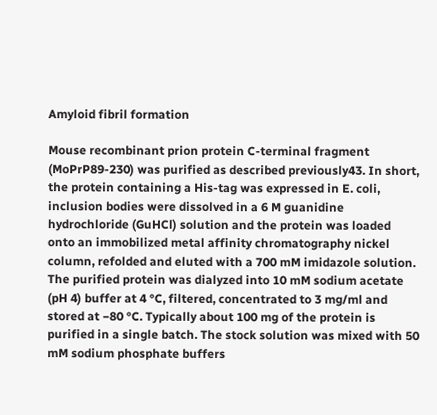Amyloid fibril formation

Mouse recombinant prion protein C-terminal fragment (MoPrP89-230) was purified as described previously43. In short, the protein containing a His-tag was expressed in E. coli, inclusion bodies were dissolved in a 6 M guanidine hydrochloride (GuHCl) solution and the protein was loaded onto an immobilized metal affinity chromatography nickel column, refolded and eluted with a 700 mM imidazole solution. The purified protein was dialyzed into 10 mM sodium acetate (pH 4) buffer at 4 °C, filtered, concentrated to 3 mg/ml and stored at −80 °C. Typically about 100 mg of the protein is purified in a single batch. The stock solution was mixed with 50 mM sodium phosphate buffers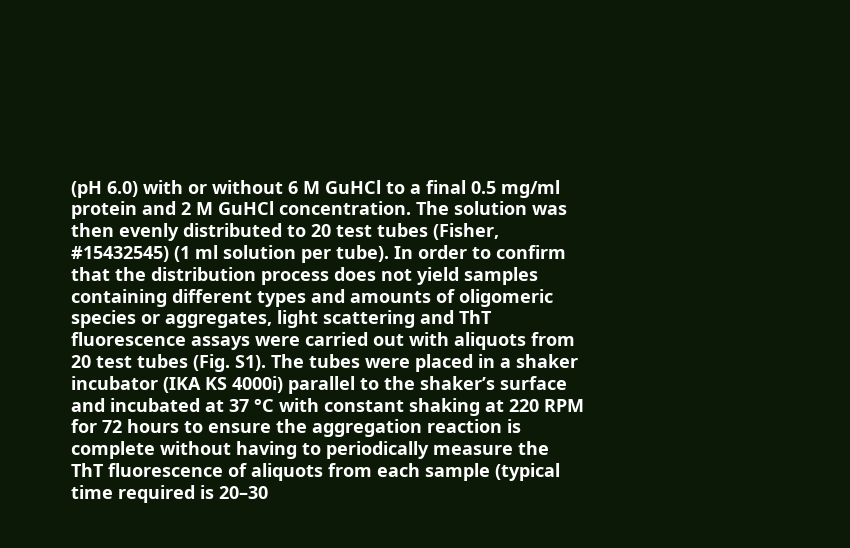(pH 6.0) with or without 6 M GuHCl to a final 0.5 mg/ml protein and 2 M GuHCl concentration. The solution was then evenly distributed to 20 test tubes (Fisher, #15432545) (1 ml solution per tube). In order to confirm that the distribution process does not yield samples containing different types and amounts of oligomeric species or aggregates, light scattering and ThT fluorescence assays were carried out with aliquots from 20 test tubes (Fig. S1). The tubes were placed in a shaker incubator (IKA KS 4000i) parallel to the shaker’s surface and incubated at 37 °C with constant shaking at 220 RPM for 72 hours to ensure the aggregation reaction is complete without having to periodically measure the ThT fluorescence of aliquots from each sample (typical time required is 20–30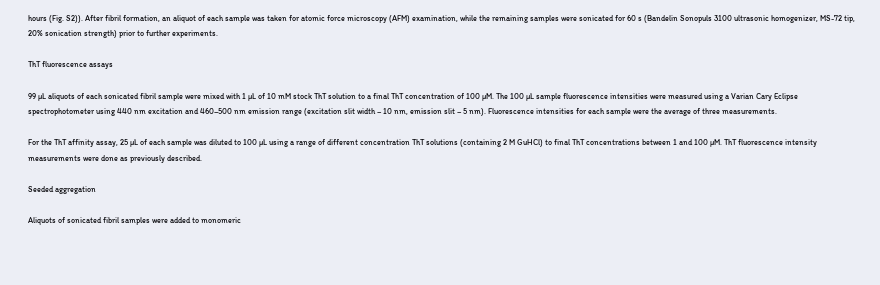hours (Fig. S2)). After fibril formation, an aliquot of each sample was taken for atomic force microscopy (AFM) examination, while the remaining samples were sonicated for 60 s (Bandelin Sonopuls 3100 ultrasonic homogenizer, MS-72 tip, 20% sonication strength) prior to further experiments.

ThT fluorescence assays

99 µL aliquots of each sonicated fibril sample were mixed with 1 µL of 10 mM stock ThT solution to a final ThT concentration of 100 µM. The 100 µL sample fluorescence intensities were measured using a Varian Cary Eclipse spectrophotometer using 440 nm excitation and 460–500 nm emission range (excitation slit width – 10 nm, emission slit – 5 nm). Fluorescence intensities for each sample were the average of three measurements.

For the ThT affinity assay, 25 µL of each sample was diluted to 100 µL using a range of different concentration ThT solutions (containing 2 M GuHCl) to final ThT concentrations between 1 and 100 µM. ThT fluorescence intensity measurements were done as previously described.

Seeded aggregation

Aliquots of sonicated fibril samples were added to monomeric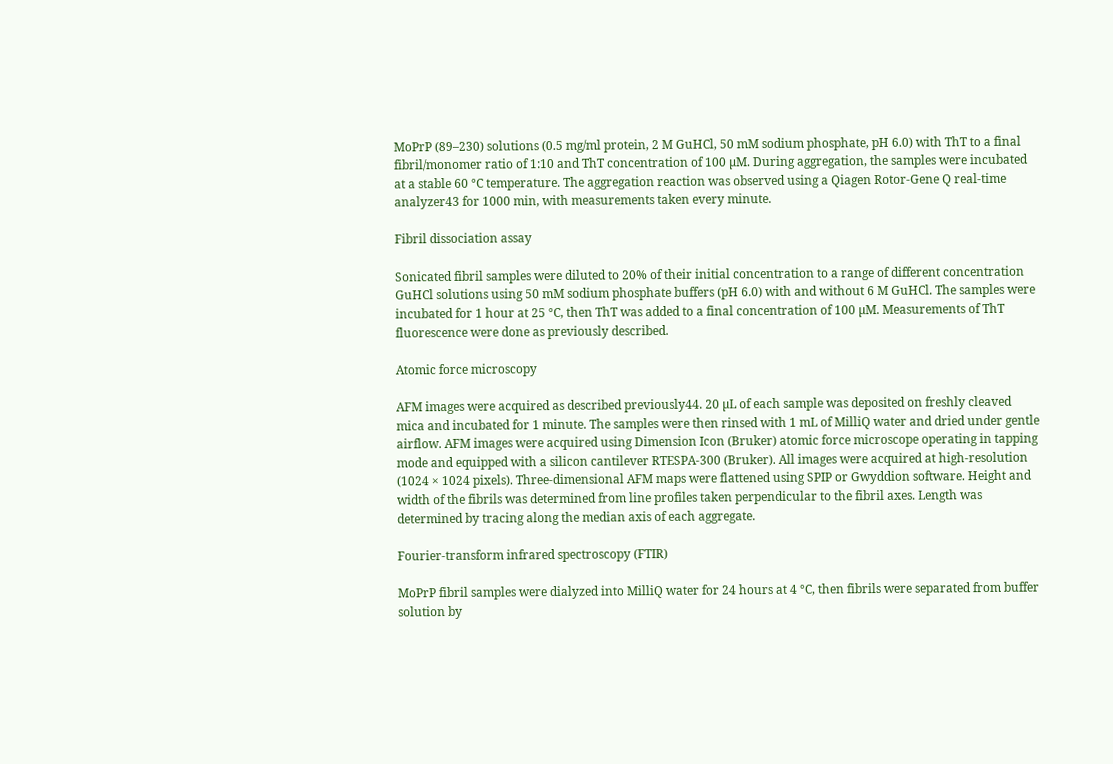MoPrP (89–230) solutions (0.5 mg/ml protein, 2 M GuHCl, 50 mM sodium phosphate, pH 6.0) with ThT to a final fibril/monomer ratio of 1:10 and ThT concentration of 100 µM. During aggregation, the samples were incubated at a stable 60 °C temperature. The aggregation reaction was observed using a Qiagen Rotor-Gene Q real-time analyzer43 for 1000 min, with measurements taken every minute.

Fibril dissociation assay

Sonicated fibril samples were diluted to 20% of their initial concentration to a range of different concentration GuHCl solutions using 50 mM sodium phosphate buffers (pH 6.0) with and without 6 M GuHCl. The samples were incubated for 1 hour at 25 °C, then ThT was added to a final concentration of 100 µM. Measurements of ThT fluorescence were done as previously described.

Atomic force microscopy

AFM images were acquired as described previously44. 20 µL of each sample was deposited on freshly cleaved mica and incubated for 1 minute. The samples were then rinsed with 1 mL of MilliQ water and dried under gentle airflow. AFM images were acquired using Dimension Icon (Bruker) atomic force microscope operating in tapping mode and equipped with a silicon cantilever RTESPA-300 (Bruker). All images were acquired at high-resolution (1024 × 1024 pixels). Three-dimensional AFM maps were flattened using SPIP or Gwyddion software. Height and width of the fibrils was determined from line profiles taken perpendicular to the fibril axes. Length was determined by tracing along the median axis of each aggregate.

Fourier-transform infrared spectroscopy (FTIR)

MoPrP fibril samples were dialyzed into MilliQ water for 24 hours at 4 °C, then fibrils were separated from buffer solution by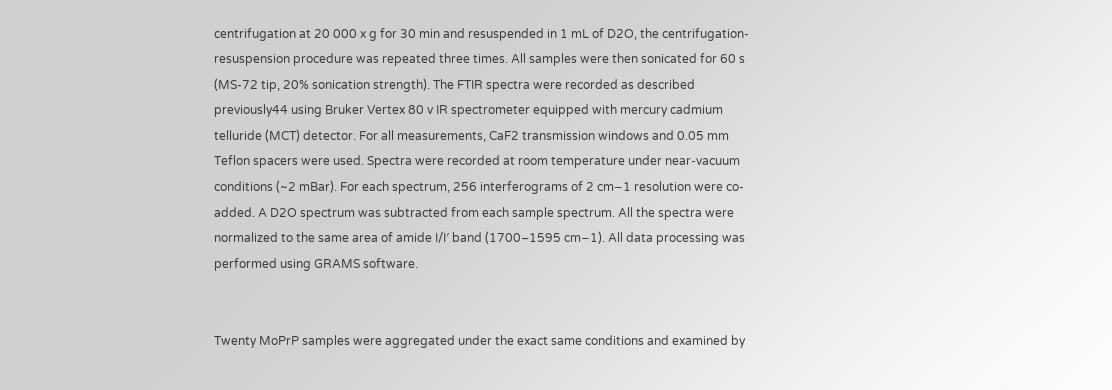centrifugation at 20 000 x g for 30 min and resuspended in 1 mL of D2O, the centrifugation-resuspension procedure was repeated three times. All samples were then sonicated for 60 s (MS-72 tip, 20% sonication strength). The FTIR spectra were recorded as described previously44 using Bruker Vertex 80 v IR spectrometer equipped with mercury cadmium telluride (MCT) detector. For all measurements, CaF2 transmission windows and 0.05 mm Teflon spacers were used. Spectra were recorded at room temperature under near-vacuum conditions (~2 mBar). For each spectrum, 256 interferograms of 2 cm−1 resolution were co-added. A D2O spectrum was subtracted from each sample spectrum. All the spectra were normalized to the same area of amide I/I′ band (1700–1595 cm−1). All data processing was performed using GRAMS software.


Twenty MoPrP samples were aggregated under the exact same conditions and examined by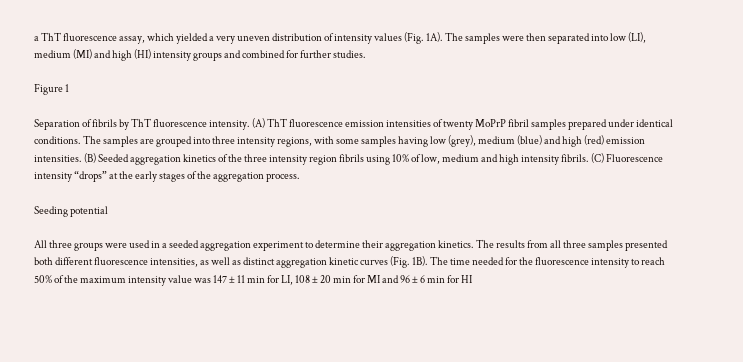a ThT fluorescence assay, which yielded a very uneven distribution of intensity values (Fig. 1A). The samples were then separated into low (LI), medium (MI) and high (HI) intensity groups and combined for further studies.

Figure 1

Separation of fibrils by ThT fluorescence intensity. (A) ThT fluorescence emission intensities of twenty MoPrP fibril samples prepared under identical conditions. The samples are grouped into three intensity regions, with some samples having low (grey), medium (blue) and high (red) emission intensities. (B) Seeded aggregation kinetics of the three intensity region fibrils using 10% of low, medium and high intensity fibrils. (C) Fluorescence intensity “drops” at the early stages of the aggregation process.

Seeding potential

All three groups were used in a seeded aggregation experiment to determine their aggregation kinetics. The results from all three samples presented both different fluorescence intensities, as well as distinct aggregation kinetic curves (Fig. 1B). The time needed for the fluorescence intensity to reach 50% of the maximum intensity value was 147 ± 11 min for LI, 108 ± 20 min for MI and 96 ± 6 min for HI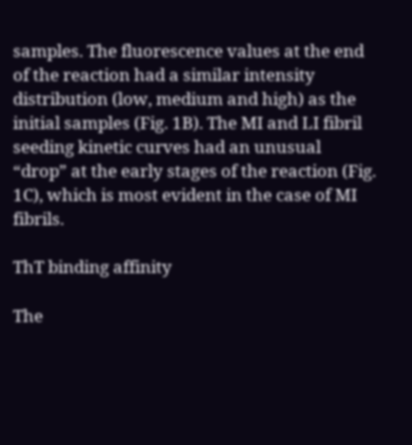samples. The fluorescence values at the end of the reaction had a similar intensity distribution (low, medium and high) as the initial samples (Fig. 1B). The MI and LI fibril seeding kinetic curves had an unusual “drop” at the early stages of the reaction (Fig. 1C), which is most evident in the case of MI fibrils.

ThT binding affinity

The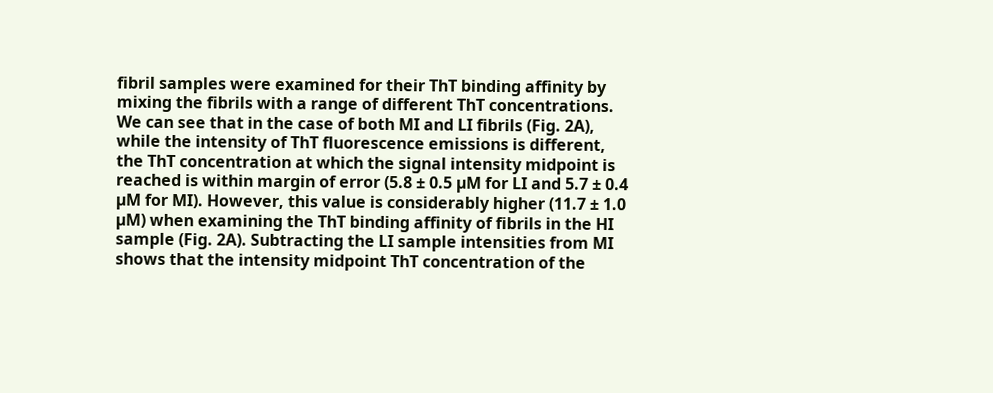fibril samples were examined for their ThT binding affinity by mixing the fibrils with a range of different ThT concentrations. We can see that in the case of both MI and LI fibrils (Fig. 2A), while the intensity of ThT fluorescence emissions is different, the ThT concentration at which the signal intensity midpoint is reached is within margin of error (5.8 ± 0.5 µM for LI and 5.7 ± 0.4 µM for MI). However, this value is considerably higher (11.7 ± 1.0 µM) when examining the ThT binding affinity of fibrils in the HI sample (Fig. 2A). Subtracting the LI sample intensities from MI shows that the intensity midpoint ThT concentration of the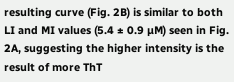resulting curve (Fig. 2B) is similar to both LI and MI values (5.4 ± 0.9 µM) seen in Fig. 2A, suggesting the higher intensity is the result of more ThT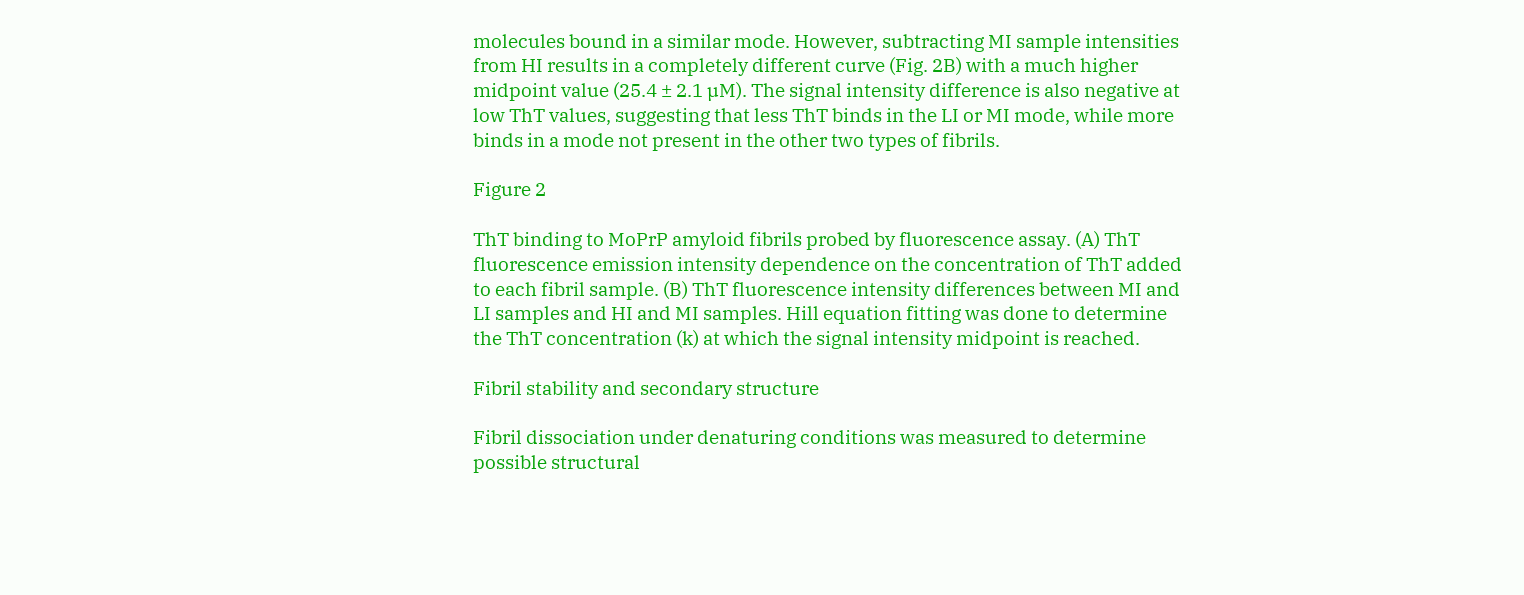molecules bound in a similar mode. However, subtracting MI sample intensities from HI results in a completely different curve (Fig. 2B) with a much higher midpoint value (25.4 ± 2.1 µM). The signal intensity difference is also negative at low ThT values, suggesting that less ThT binds in the LI or MI mode, while more binds in a mode not present in the other two types of fibrils.

Figure 2

ThT binding to MoPrP amyloid fibrils probed by fluorescence assay. (A) ThT fluorescence emission intensity dependence on the concentration of ThT added to each fibril sample. (B) ThT fluorescence intensity differences between MI and LI samples and HI and MI samples. Hill equation fitting was done to determine the ThT concentration (k) at which the signal intensity midpoint is reached.

Fibril stability and secondary structure

Fibril dissociation under denaturing conditions was measured to determine possible structural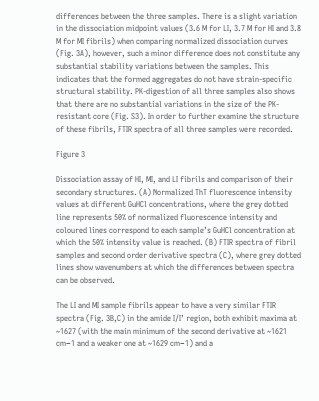differences between the three samples. There is a slight variation in the dissociation midpoint values (3.6 M for LI, 3.7 M for HI and 3.8 M for MI fibrils) when comparing normalized dissociation curves (Fig. 3A), however, such a minor difference does not constitute any substantial stability variations between the samples. This indicates that the formed aggregates do not have strain-specific structural stability. PK-digestion of all three samples also shows that there are no substantial variations in the size of the PK-resistant core (Fig. S3). In order to further examine the structure of these fibrils, FTIR spectra of all three samples were recorded.

Figure 3

Dissociation assay of HI, MI, and LI fibrils and comparison of their secondary structures. (A) Normalized ThT fluorescence intensity values at different GuHCl concentrations, where the grey dotted line represents 50% of normalized fluorescence intensity and coloured lines correspond to each sample’s GuHCl concentration at which the 50% intensity value is reached. (B) FTIR spectra of fibril samples and second order derivative spectra (C), where grey dotted lines show wavenumbers at which the differences between spectra can be observed.

The LI and MI sample fibrils appear to have a very similar FTIR spectra (Fig. 3B,C) in the amide I/I’ region, both exhibit maxima at ~1627 (with the main minimum of the second derivative at ~1621 cm−1 and a weaker one at ~1629 cm−1) and a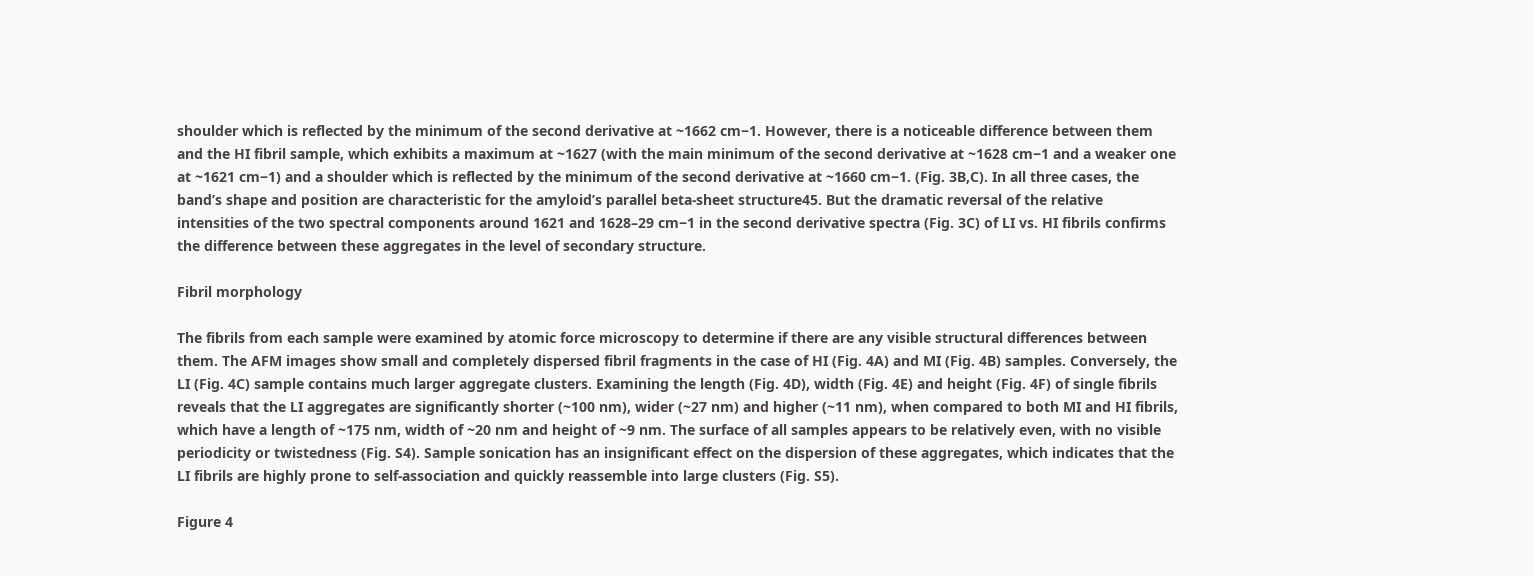shoulder which is reflected by the minimum of the second derivative at ~1662 cm−1. However, there is a noticeable difference between them and the HI fibril sample, which exhibits a maximum at ~1627 (with the main minimum of the second derivative at ~1628 cm−1 and a weaker one at ~1621 cm−1) and a shoulder which is reflected by the minimum of the second derivative at ~1660 cm−1. (Fig. 3B,C). In all three cases, the band’s shape and position are characteristic for the amyloid’s parallel beta-sheet structure45. But the dramatic reversal of the relative intensities of the two spectral components around 1621 and 1628–29 cm−1 in the second derivative spectra (Fig. 3C) of LI vs. HI fibrils confirms the difference between these aggregates in the level of secondary structure.

Fibril morphology

The fibrils from each sample were examined by atomic force microscopy to determine if there are any visible structural differences between them. The AFM images show small and completely dispersed fibril fragments in the case of HI (Fig. 4A) and MI (Fig. 4B) samples. Conversely, the LI (Fig. 4C) sample contains much larger aggregate clusters. Examining the length (Fig. 4D), width (Fig. 4E) and height (Fig. 4F) of single fibrils reveals that the LI aggregates are significantly shorter (~100 nm), wider (~27 nm) and higher (~11 nm), when compared to both MI and HI fibrils, which have a length of ~175 nm, width of ~20 nm and height of ~9 nm. The surface of all samples appears to be relatively even, with no visible periodicity or twistedness (Fig. S4). Sample sonication has an insignificant effect on the dispersion of these aggregates, which indicates that the LI fibrils are highly prone to self-association and quickly reassemble into large clusters (Fig. S5).

Figure 4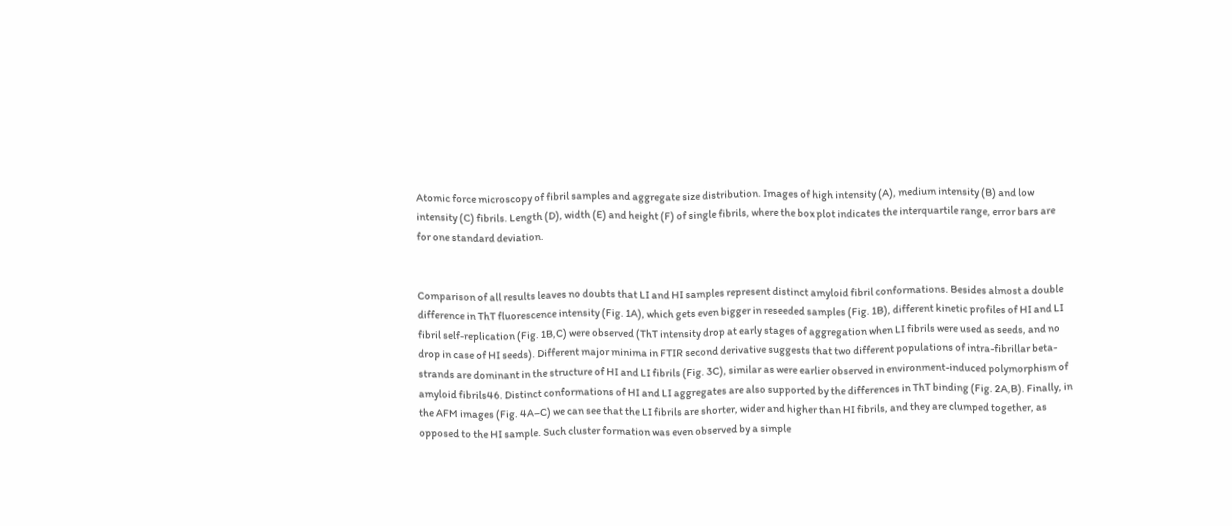Atomic force microscopy of fibril samples and aggregate size distribution. Images of high intensity (A), medium intensity (B) and low intensity (C) fibrils. Length (D), width (E) and height (F) of single fibrils, where the box plot indicates the interquartile range, error bars are for one standard deviation.


Comparison of all results leaves no doubts that LI and HI samples represent distinct amyloid fibril conformations. Besides almost a double difference in ThT fluorescence intensity (Fig. 1A), which gets even bigger in reseeded samples (Fig. 1B), different kinetic profiles of HI and LI fibril self-replication (Fig. 1B,C) were observed (ThT intensity drop at early stages of aggregation when LI fibrils were used as seeds, and no drop in case of HI seeds). Different major minima in FTIR second derivative suggests that two different populations of intra-fibrillar beta-strands are dominant in the structure of HI and LI fibrils (Fig. 3C), similar as were earlier observed in environment-induced polymorphism of amyloid fibrils46. Distinct conformations of HI and LI aggregates are also supported by the differences in ThT binding (Fig. 2A,B). Finally, in the AFM images (Fig. 4A–C) we can see that the LI fibrils are shorter, wider and higher than HI fibrils, and they are clumped together, as opposed to the HI sample. Such cluster formation was even observed by a simple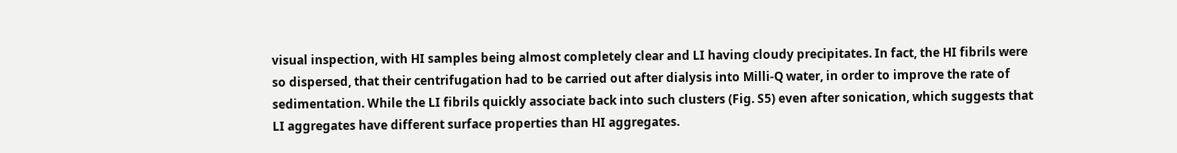visual inspection, with HI samples being almost completely clear and LI having cloudy precipitates. In fact, the HI fibrils were so dispersed, that their centrifugation had to be carried out after dialysis into Milli-Q water, in order to improve the rate of sedimentation. While the LI fibrils quickly associate back into such clusters (Fig. S5) even after sonication, which suggests that LI aggregates have different surface properties than HI aggregates.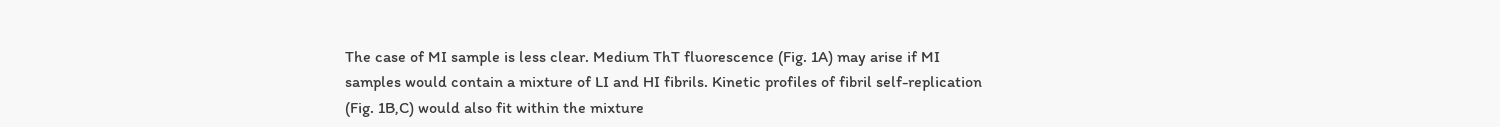The case of MI sample is less clear. Medium ThT fluorescence (Fig. 1A) may arise if MI samples would contain a mixture of LI and HI fibrils. Kinetic profiles of fibril self-replication (Fig. 1B,C) would also fit within the mixture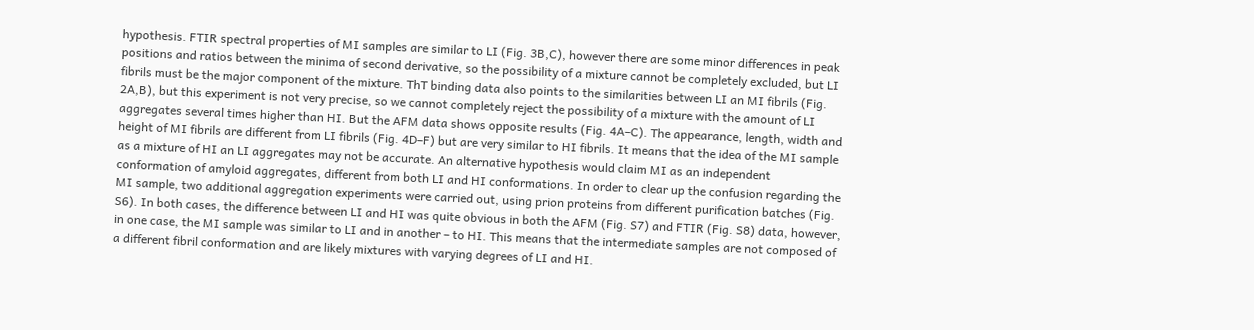hypothesis. FTIR spectral properties of MI samples are similar to LI (Fig. 3B,C), however there are some minor differences in peak positions and ratios between the minima of second derivative, so the possibility of a mixture cannot be completely excluded, but LI fibrils must be the major component of the mixture. ThT binding data also points to the similarities between LI an MI fibrils (Fig. 2A,B), but this experiment is not very precise, so we cannot completely reject the possibility of a mixture with the amount of LI aggregates several times higher than HI. But the AFM data shows opposite results (Fig. 4A–C). The appearance, length, width and height of MI fibrils are different from LI fibrils (Fig. 4D–F) but are very similar to HI fibrils. It means that the idea of the MI sample as a mixture of HI an LI aggregates may not be accurate. An alternative hypothesis would claim MI as an independent conformation of amyloid aggregates, different from both LI and HI conformations. In order to clear up the confusion regarding the MI sample, two additional aggregation experiments were carried out, using prion proteins from different purification batches (Fig. S6). In both cases, the difference between LI and HI was quite obvious in both the AFM (Fig. S7) and FTIR (Fig. S8) data, however, in one case, the MI sample was similar to LI and in another – to HI. This means that the intermediate samples are not composed of a different fibril conformation and are likely mixtures with varying degrees of LI and HI.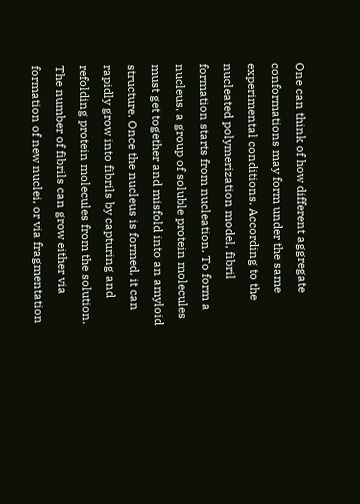One can think of how different aggregate conformations may form under the same experimental conditions. According to the nucleated polymerization model, fibril formation starts from nucleation. To form a nucleus, a group of soluble protein molecules must get together and misfold into an amyloid structure. Once the nucleus is formed, it can rapidly grow into fibrils by capturing and refolding protein molecules from the solution. The number of fibrils can grow either via formation of new nuclei, or via fragmentation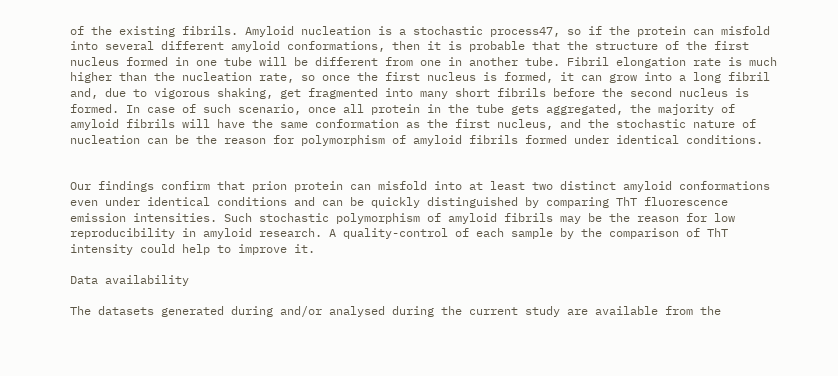of the existing fibrils. Amyloid nucleation is a stochastic process47, so if the protein can misfold into several different amyloid conformations, then it is probable that the structure of the first nucleus formed in one tube will be different from one in another tube. Fibril elongation rate is much higher than the nucleation rate, so once the first nucleus is formed, it can grow into a long fibril and, due to vigorous shaking, get fragmented into many short fibrils before the second nucleus is formed. In case of such scenario, once all protein in the tube gets aggregated, the majority of amyloid fibrils will have the same conformation as the first nucleus, and the stochastic nature of nucleation can be the reason for polymorphism of amyloid fibrils formed under identical conditions.


Our findings confirm that prion protein can misfold into at least two distinct amyloid conformations even under identical conditions and can be quickly distinguished by comparing ThT fluorescence emission intensities. Such stochastic polymorphism of amyloid fibrils may be the reason for low reproducibility in amyloid research. A quality-control of each sample by the comparison of ThT intensity could help to improve it.

Data availability

The datasets generated during and/or analysed during the current study are available from the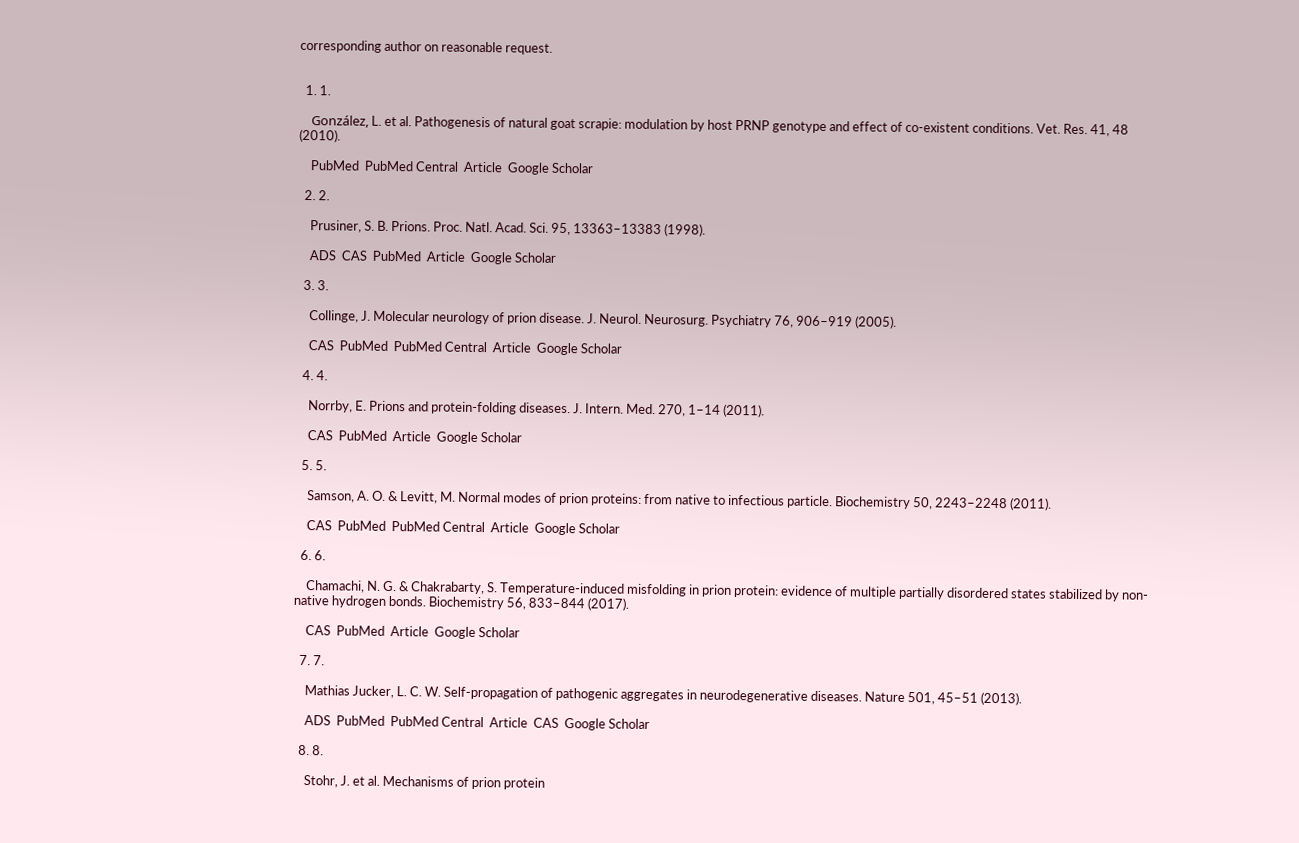corresponding author on reasonable request.


  1. 1.

    González, L. et al. Pathogenesis of natural goat scrapie: modulation by host PRNP genotype and effect of co-existent conditions. Vet. Res. 41, 48 (2010).

    PubMed  PubMed Central  Article  Google Scholar

  2. 2.

    Prusiner, S. B. Prions. Proc. Natl. Acad. Sci. 95, 13363–13383 (1998).

    ADS  CAS  PubMed  Article  Google Scholar

  3. 3.

    Collinge, J. Molecular neurology of prion disease. J. Neurol. Neurosurg. Psychiatry 76, 906–919 (2005).

    CAS  PubMed  PubMed Central  Article  Google Scholar

  4. 4.

    Norrby, E. Prions and protein-folding diseases. J. Intern. Med. 270, 1–14 (2011).

    CAS  PubMed  Article  Google Scholar

  5. 5.

    Samson, A. O. & Levitt, M. Normal modes of prion proteins: from native to infectious particle. Biochemistry 50, 2243–2248 (2011).

    CAS  PubMed  PubMed Central  Article  Google Scholar

  6. 6.

    Chamachi, N. G. & Chakrabarty, S. Temperature-induced misfolding in prion protein: evidence of multiple partially disordered states stabilized by non-native hydrogen bonds. Biochemistry 56, 833–844 (2017).

    CAS  PubMed  Article  Google Scholar

  7. 7.

    Mathias Jucker, L. C. W. Self-propagation of pathogenic aggregates in neurodegenerative diseases. Nature 501, 45–51 (2013).

    ADS  PubMed  PubMed Central  Article  CAS  Google Scholar

  8. 8.

    Stohr, J. et al. Mechanisms of prion protein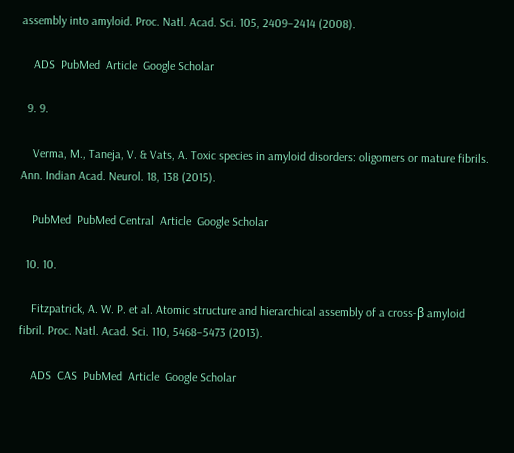assembly into amyloid. Proc. Natl. Acad. Sci. 105, 2409–2414 (2008).

    ADS  PubMed  Article  Google Scholar

  9. 9.

    Verma, M., Taneja, V. & Vats, A. Toxic species in amyloid disorders: oligomers or mature fibrils. Ann. Indian Acad. Neurol. 18, 138 (2015).

    PubMed  PubMed Central  Article  Google Scholar

  10. 10.

    Fitzpatrick, A. W. P. et al. Atomic structure and hierarchical assembly of a cross-β amyloid fibril. Proc. Natl. Acad. Sci. 110, 5468–5473 (2013).

    ADS  CAS  PubMed  Article  Google Scholar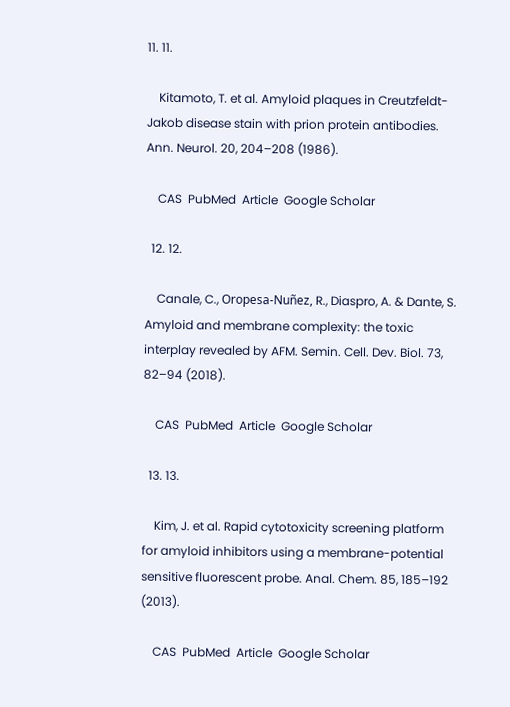11. 11.

    Kitamoto, T. et al. Amyloid plaques in Creutzfeldt-Jakob disease stain with prion protein antibodies. Ann. Neurol. 20, 204–208 (1986).

    CAS  PubMed  Article  Google Scholar

  12. 12.

    Canale, C., Oropesa-Nuñez, R., Diaspro, A. & Dante, S. Amyloid and membrane complexity: the toxic interplay revealed by AFM. Semin. Cell. Dev. Biol. 73, 82–94 (2018).

    CAS  PubMed  Article  Google Scholar

  13. 13.

    Kim, J. et al. Rapid cytotoxicity screening platform for amyloid inhibitors using a membrane-potential sensitive fluorescent probe. Anal. Chem. 85, 185–192 (2013).

    CAS  PubMed  Article  Google Scholar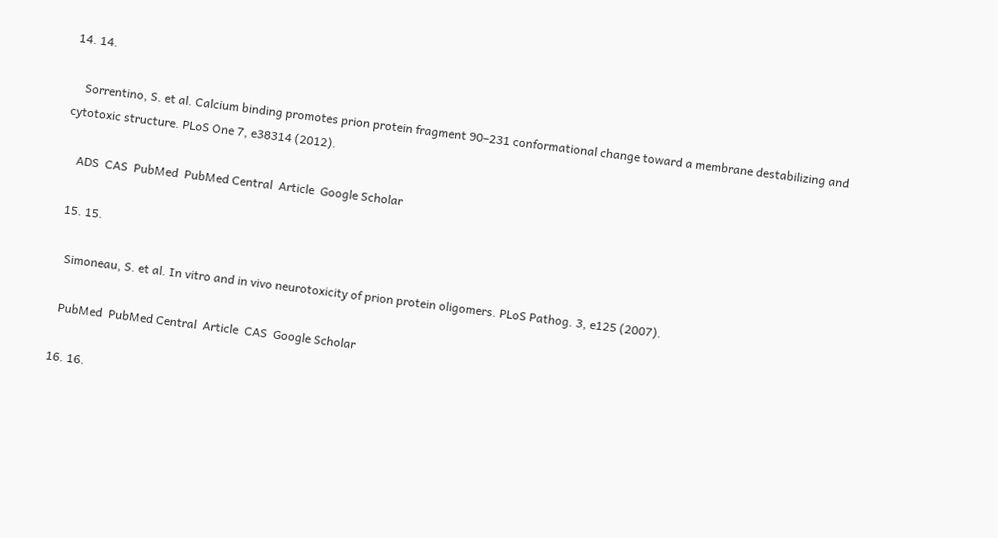14. 14.

    Sorrentino, S. et al. Calcium binding promotes prion protein fragment 90–231 conformational change toward a membrane destabilizing and cytotoxic structure. PLoS One 7, e38314 (2012).

    ADS  CAS  PubMed  PubMed Central  Article  Google Scholar

  15. 15.

    Simoneau, S. et al. In vitro and in vivo neurotoxicity of prion protein oligomers. PLoS Pathog. 3, e125 (2007).

    PubMed  PubMed Central  Article  CAS  Google Scholar

  16. 16.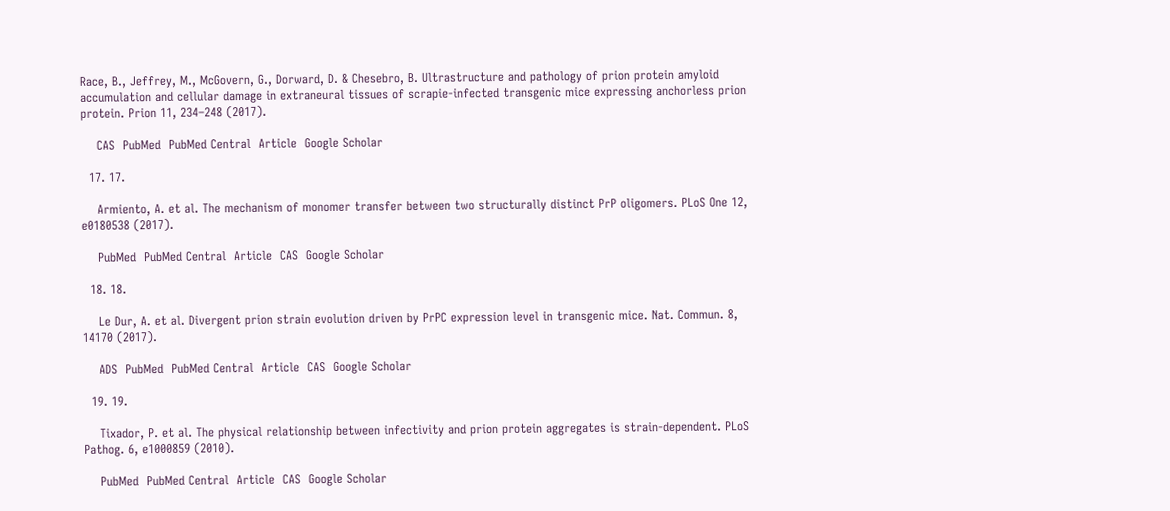Race, B., Jeffrey, M., McGovern, G., Dorward, D. & Chesebro, B. Ultrastructure and pathology of prion protein amyloid accumulation and cellular damage in extraneural tissues of scrapie-infected transgenic mice expressing anchorless prion protein. Prion 11, 234–248 (2017).

    CAS  PubMed  PubMed Central  Article  Google Scholar

  17. 17.

    Armiento, A. et al. The mechanism of monomer transfer between two structurally distinct PrP oligomers. PLoS One 12, e0180538 (2017).

    PubMed  PubMed Central  Article  CAS  Google Scholar

  18. 18.

    Le Dur, A. et al. Divergent prion strain evolution driven by PrPC expression level in transgenic mice. Nat. Commun. 8, 14170 (2017).

    ADS  PubMed  PubMed Central  Article  CAS  Google Scholar

  19. 19.

    Tixador, P. et al. The physical relationship between infectivity and prion protein aggregates is strain-dependent. PLoS Pathog. 6, e1000859 (2010).

    PubMed  PubMed Central  Article  CAS  Google Scholar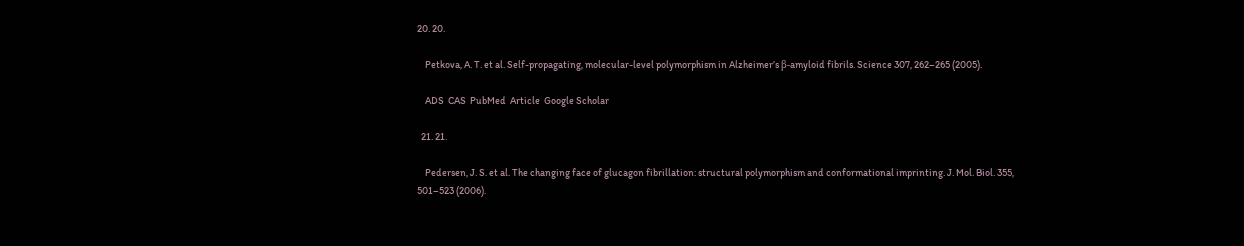20. 20.

    Petkova, A. T. et al. Self-propagating, molecular-level polymorphism in Alzheimer’s β-amyloid fibrils. Science 307, 262–265 (2005).

    ADS  CAS  PubMed  Article  Google Scholar

  21. 21.

    Pedersen, J. S. et al. The changing face of glucagon fibrillation: structural polymorphism and conformational imprinting. J. Mol. Biol. 355, 501–523 (2006).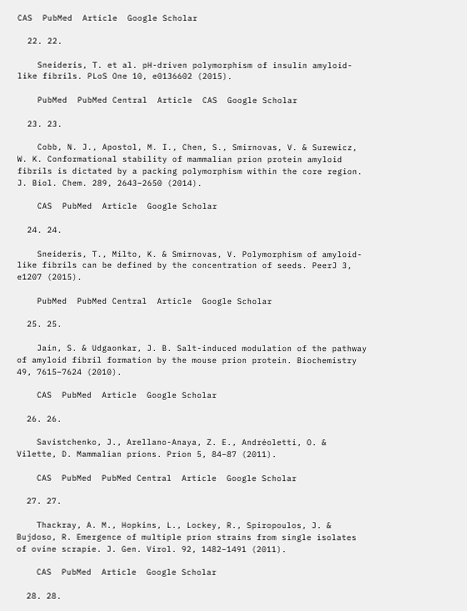CAS  PubMed  Article  Google Scholar

  22. 22.

    Sneideris, T. et al. pH-driven polymorphism of insulin amyloid-like fibrils. PLoS One 10, e0136602 (2015).

    PubMed  PubMed Central  Article  CAS  Google Scholar

  23. 23.

    Cobb, N. J., Apostol, M. I., Chen, S., Smirnovas, V. & Surewicz, W. K. Conformational stability of mammalian prion protein amyloid fibrils is dictated by a packing polymorphism within the core region. J. Biol. Chem. 289, 2643–2650 (2014).

    CAS  PubMed  Article  Google Scholar

  24. 24.

    Sneideris, T., Milto, K. & Smirnovas, V. Polymorphism of amyloid-like fibrils can be defined by the concentration of seeds. PeerJ 3, e1207 (2015).

    PubMed  PubMed Central  Article  Google Scholar

  25. 25.

    Jain, S. & Udgaonkar, J. B. Salt-induced modulation of the pathway of amyloid fibril formation by the mouse prion protein. Biochemistry 49, 7615–7624 (2010).

    CAS  PubMed  Article  Google Scholar

  26. 26.

    Savistchenko, J., Arellano-Anaya, Z. E., Andréoletti, O. & Vilette, D. Mammalian prions. Prion 5, 84–87 (2011).

    CAS  PubMed  PubMed Central  Article  Google Scholar

  27. 27.

    Thackray, A. M., Hopkins, L., Lockey, R., Spiropoulos, J. & Bujdoso, R. Emergence of multiple prion strains from single isolates of ovine scrapie. J. Gen. Virol. 92, 1482–1491 (2011).

    CAS  PubMed  Article  Google Scholar

  28. 28.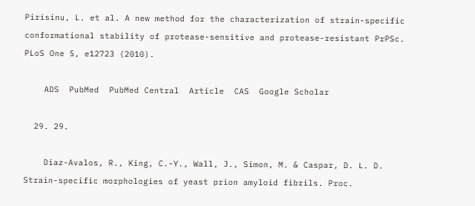Pirisinu, L. et al. A new method for the characterization of strain-specific conformational stability of protease-sensitive and protease-resistant PrPSc. PLoS One 5, e12723 (2010).

    ADS  PubMed  PubMed Central  Article  CAS  Google Scholar

  29. 29.

    Diaz-Avalos, R., King, C.-Y., Wall, J., Simon, M. & Caspar, D. L. D. Strain-specific morphologies of yeast prion amyloid fibrils. Proc.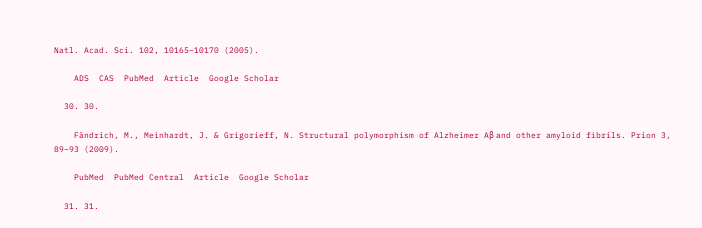Natl. Acad. Sci. 102, 10165–10170 (2005).

    ADS  CAS  PubMed  Article  Google Scholar

  30. 30.

    Fändrich, M., Meinhardt, J. & Grigorieff, N. Structural polymorphism of Alzheimer Aβ and other amyloid fibrils. Prion 3, 89–93 (2009).

    PubMed  PubMed Central  Article  Google Scholar

  31. 31.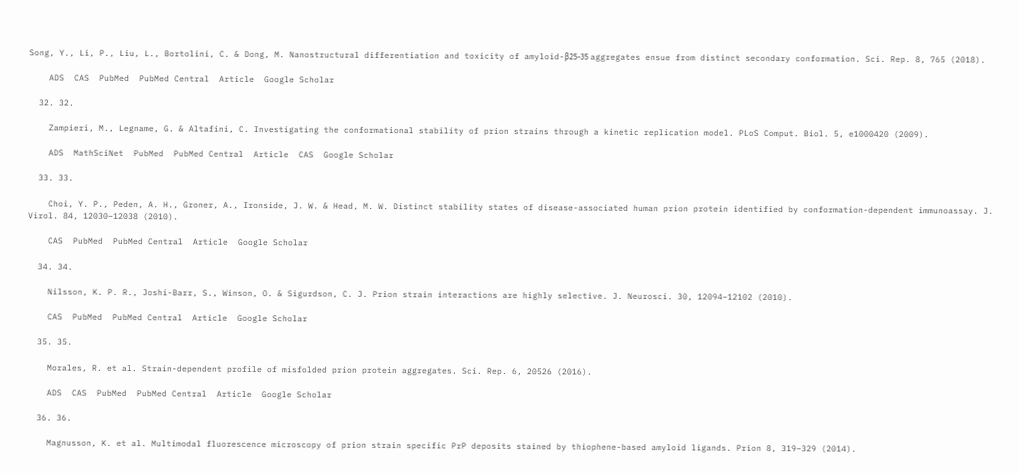Song, Y., Li, P., Liu, L., Bortolini, C. & Dong, M. Nanostructural differentiation and toxicity of amyloid-β25-35 aggregates ensue from distinct secondary conformation. Sci. Rep. 8, 765 (2018).

    ADS  CAS  PubMed  PubMed Central  Article  Google Scholar

  32. 32.

    Zampieri, M., Legname, G. & Altafini, C. Investigating the conformational stability of prion strains through a kinetic replication model. PLoS Comput. Biol. 5, e1000420 (2009).

    ADS  MathSciNet  PubMed  PubMed Central  Article  CAS  Google Scholar

  33. 33.

    Choi, Y. P., Peden, A. H., Groner, A., Ironside, J. W. & Head, M. W. Distinct stability states of disease-associated human prion protein identified by conformation-dependent immunoassay. J. Virol. 84, 12030–12038 (2010).

    CAS  PubMed  PubMed Central  Article  Google Scholar

  34. 34.

    Nilsson, K. P. R., Joshi-Barr, S., Winson, O. & Sigurdson, C. J. Prion strain interactions are highly selective. J. Neurosci. 30, 12094–12102 (2010).

    CAS  PubMed  PubMed Central  Article  Google Scholar

  35. 35.

    Morales, R. et al. Strain-dependent profile of misfolded prion protein aggregates. Sci. Rep. 6, 20526 (2016).

    ADS  CAS  PubMed  PubMed Central  Article  Google Scholar

  36. 36.

    Magnusson, K. et al. Multimodal fluorescence microscopy of prion strain specific PrP deposits stained by thiophene-based amyloid ligands. Prion 8, 319–329 (2014).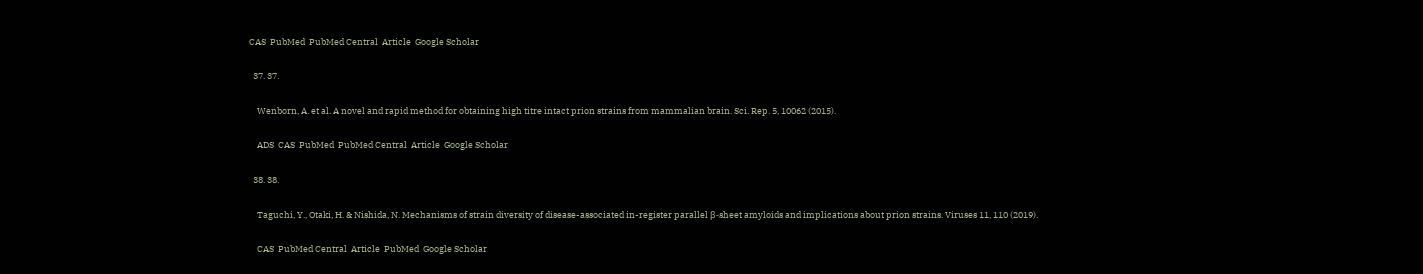CAS  PubMed  PubMed Central  Article  Google Scholar

  37. 37.

    Wenborn, A. et al. A novel and rapid method for obtaining high titre intact prion strains from mammalian brain. Sci. Rep. 5, 10062 (2015).

    ADS  CAS  PubMed  PubMed Central  Article  Google Scholar

  38. 38.

    Taguchi, Y., Otaki, H. & Nishida, N. Mechanisms of strain diversity of disease-associated in-register parallel β-sheet amyloids and implications about prion strains. Viruses 11, 110 (2019).

    CAS  PubMed Central  Article  PubMed  Google Scholar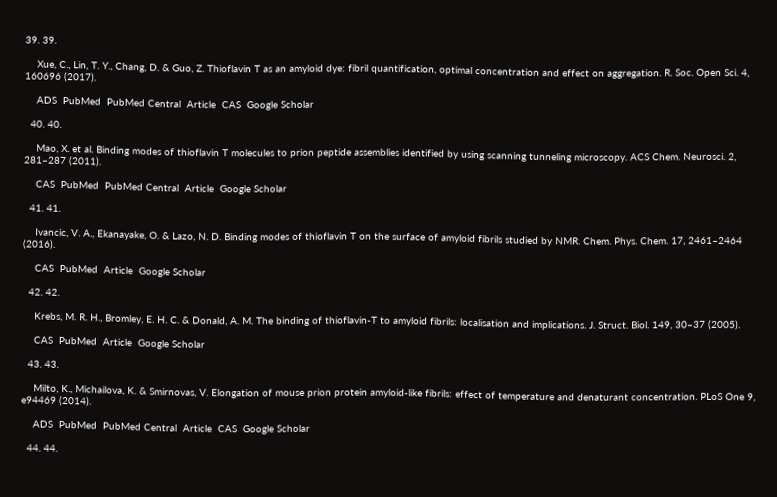39. 39.

    Xue, C., Lin, T. Y., Chang, D. & Guo, Z. Thioflavin T as an amyloid dye: fibril quantification, optimal concentration and effect on aggregation. R. Soc. Open Sci. 4, 160696 (2017).

    ADS  PubMed  PubMed Central  Article  CAS  Google Scholar

  40. 40.

    Mao, X. et al. Binding modes of thioflavin T molecules to prion peptide assemblies identified by using scanning tunneling microscopy. ACS Chem. Neurosci. 2, 281–287 (2011).

    CAS  PubMed  PubMed Central  Article  Google Scholar

  41. 41.

    Ivancic, V. A., Ekanayake, O. & Lazo, N. D. Binding modes of thioflavin T on the surface of amyloid fibrils studied by NMR. Chem. Phys. Chem. 17, 2461–2464 (2016).

    CAS  PubMed  Article  Google Scholar

  42. 42.

    Krebs, M. R. H., Bromley, E. H. C. & Donald, A. M. The binding of thioflavin-T to amyloid fibrils: localisation and implications. J. Struct. Biol. 149, 30–37 (2005).

    CAS  PubMed  Article  Google Scholar

  43. 43.

    Milto, K., Michailova, K. & Smirnovas, V. Elongation of mouse prion protein amyloid-like fibrils: effect of temperature and denaturant concentration. PLoS One 9, e94469 (2014).

    ADS  PubMed  PubMed Central  Article  CAS  Google Scholar

  44. 44.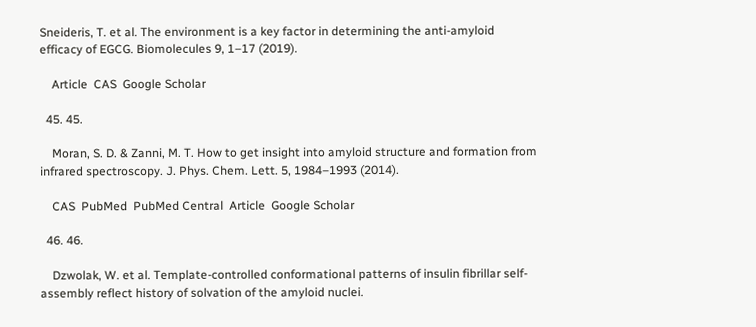Sneideris, T. et al. The environment is a key factor in determining the anti-amyloid efficacy of EGCG. Biomolecules 9, 1–17 (2019).

    Article  CAS  Google Scholar

  45. 45.

    Moran, S. D. & Zanni, M. T. How to get insight into amyloid structure and formation from infrared spectroscopy. J. Phys. Chem. Lett. 5, 1984–1993 (2014).

    CAS  PubMed  PubMed Central  Article  Google Scholar

  46. 46.

    Dzwolak, W. et al. Template-controlled conformational patterns of insulin fibrillar self-assembly reflect history of solvation of the amyloid nuclei.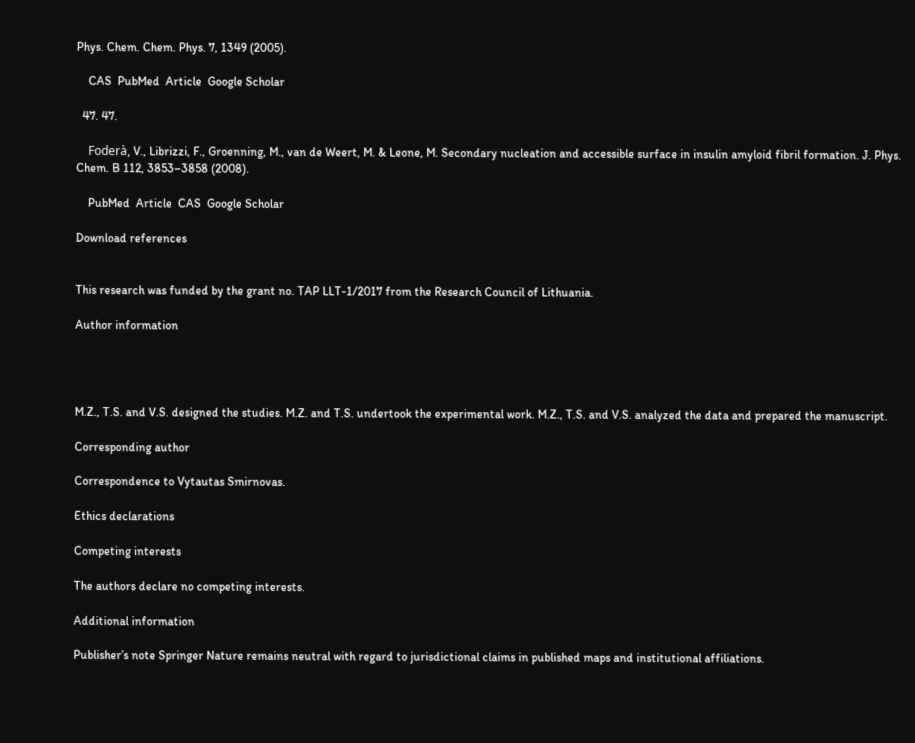Phys. Chem. Chem. Phys. 7, 1349 (2005).

    CAS  PubMed  Article  Google Scholar

  47. 47.

    Foderà, V., Librizzi, F., Groenning, M., van de Weert, M. & Leone, M. Secondary nucleation and accessible surface in insulin amyloid fibril formation. J. Phys. Chem. B 112, 3853–3858 (2008).

    PubMed  Article  CAS  Google Scholar

Download references


This research was funded by the grant no. TAP LLT-1/2017 from the Research Council of Lithuania.

Author information




M.Z., T.S. and V.S. designed the studies. M.Z. and T.S. undertook the experimental work. M.Z., T.S. and V.S. analyzed the data and prepared the manuscript.

Corresponding author

Correspondence to Vytautas Smirnovas.

Ethics declarations

Competing interests

The authors declare no competing interests.

Additional information

Publisher’s note Springer Nature remains neutral with regard to jurisdictional claims in published maps and institutional affiliations.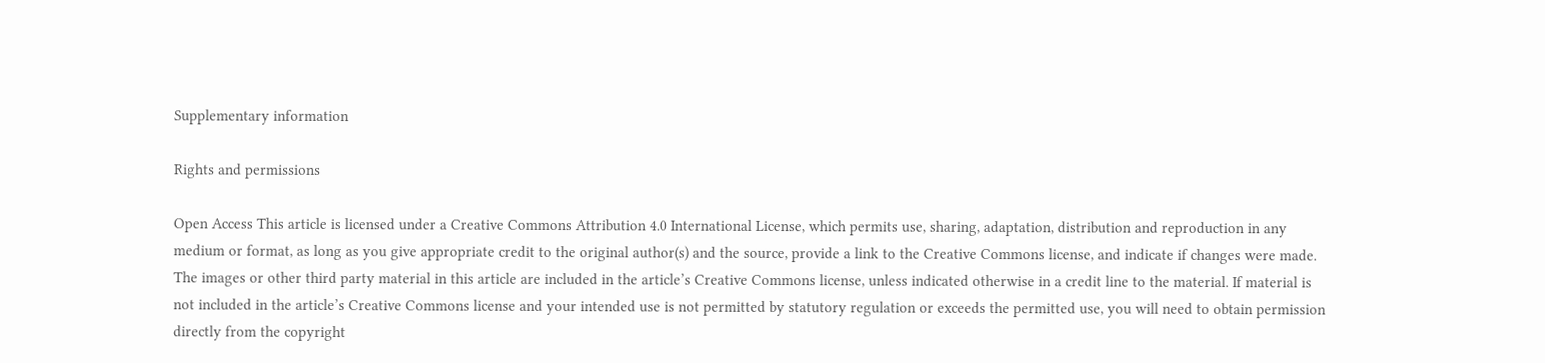Supplementary information

Rights and permissions

Open Access This article is licensed under a Creative Commons Attribution 4.0 International License, which permits use, sharing, adaptation, distribution and reproduction in any medium or format, as long as you give appropriate credit to the original author(s) and the source, provide a link to the Creative Commons license, and indicate if changes were made. The images or other third party material in this article are included in the article’s Creative Commons license, unless indicated otherwise in a credit line to the material. If material is not included in the article’s Creative Commons license and your intended use is not permitted by statutory regulation or exceeds the permitted use, you will need to obtain permission directly from the copyright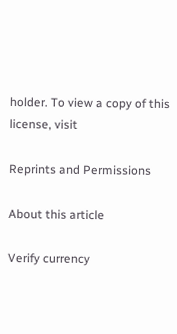holder. To view a copy of this license, visit

Reprints and Permissions

About this article

Verify currency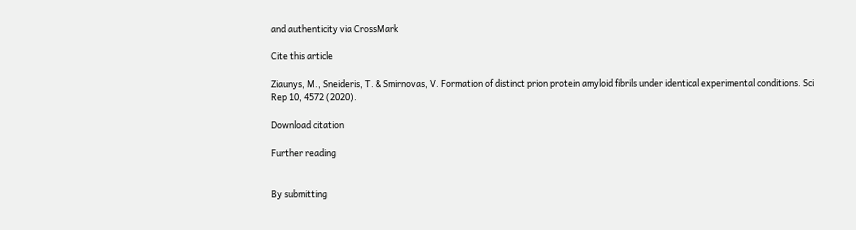and authenticity via CrossMark

Cite this article

Ziaunys, M., Sneideris, T. & Smirnovas, V. Formation of distinct prion protein amyloid fibrils under identical experimental conditions. Sci Rep 10, 4572 (2020).

Download citation

Further reading


By submitting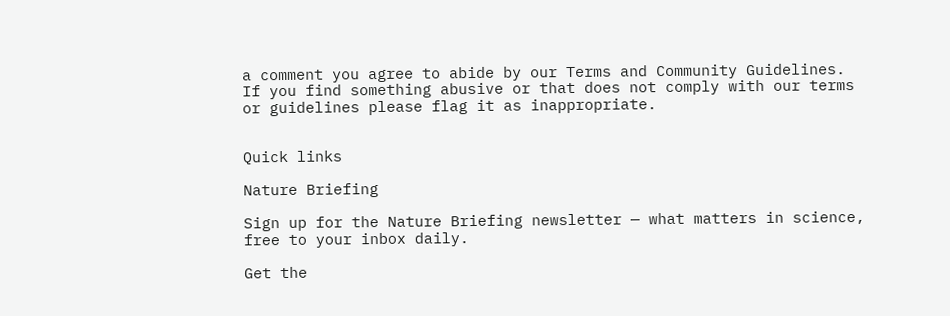a comment you agree to abide by our Terms and Community Guidelines. If you find something abusive or that does not comply with our terms or guidelines please flag it as inappropriate.


Quick links

Nature Briefing

Sign up for the Nature Briefing newsletter — what matters in science, free to your inbox daily.

Get the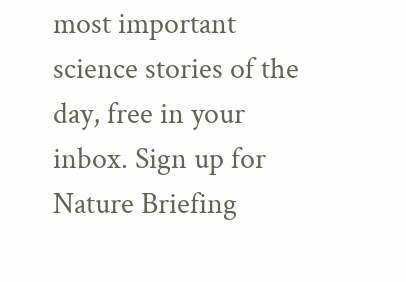most important science stories of the day, free in your inbox. Sign up for Nature Briefing